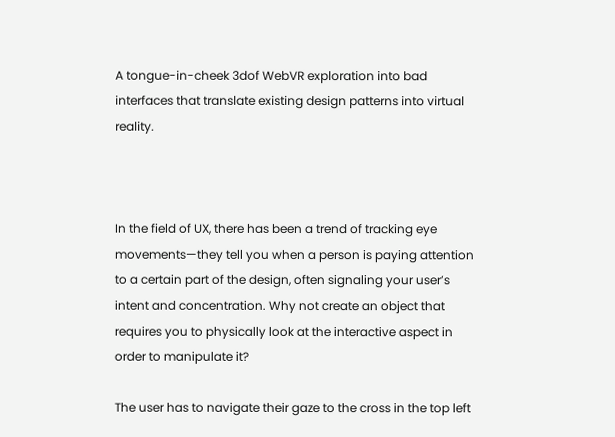A tongue-in-cheek 3dof WebVR exploration into bad interfaces that translate existing design patterns into virtual reality.



In the field of UX, there has been a trend of tracking eye movements—they tell you when a person is paying attention to a certain part of the design, often signaling your user’s intent and concentration. Why not create an object that requires you to physically look at the interactive aspect in order to manipulate it?

The user has to navigate their gaze to the cross in the top left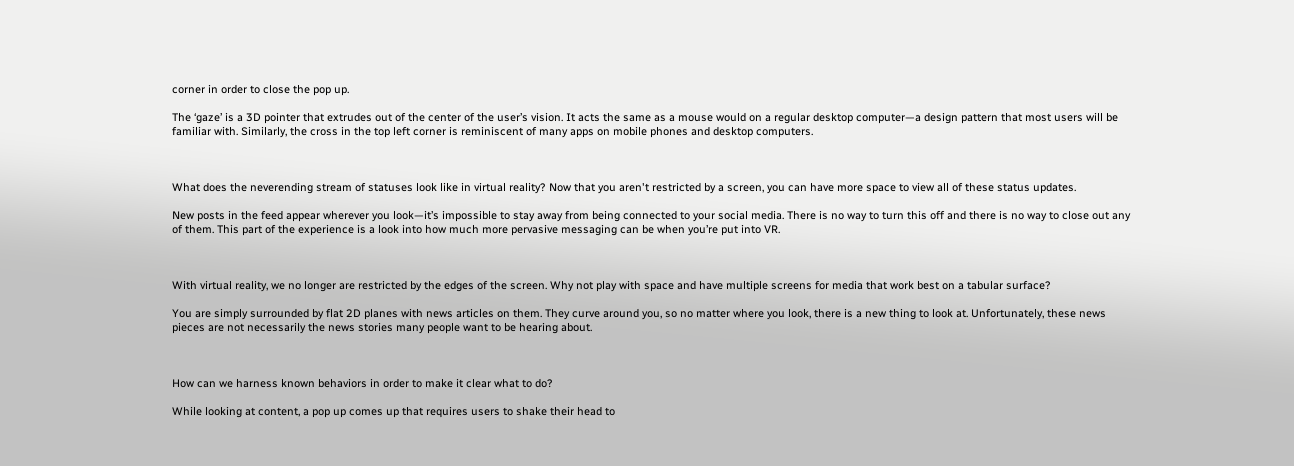corner in order to close the pop up.

The ‘gaze’ is a 3D pointer that extrudes out of the center of the user’s vision. It acts the same as a mouse would on a regular desktop computer—a design pattern that most users will be familiar with. Similarly, the cross in the top left corner is reminiscent of many apps on mobile phones and desktop computers.



What does the neverending stream of statuses look like in virtual reality? Now that you aren't restricted by a screen, you can have more space to view all of these status updates.

New posts in the feed appear wherever you look—it’s impossible to stay away from being connected to your social media. There is no way to turn this off and there is no way to close out any of them. This part of the experience is a look into how much more pervasive messaging can be when you’re put into VR.



With virtual reality, we no longer are restricted by the edges of the screen. Why not play with space and have multiple screens for media that work best on a tabular surface?

You are simply surrounded by flat 2D planes with news articles on them. They curve around you, so no matter where you look, there is a new thing to look at. Unfortunately, these news pieces are not necessarily the news stories many people want to be hearing about.



How can we harness known behaviors in order to make it clear what to do?

While looking at content, a pop up comes up that requires users to shake their head to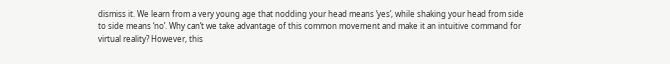dismiss it. We learn from a very young age that nodding your head means ‘yes’, while shaking your head from side to side means ‘no’. Why can’t we take advantage of this common movement and make it an intuitive command for virtual reality? However, this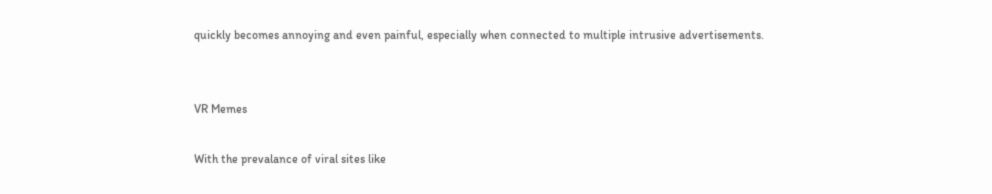quickly becomes annoying and even painful, especially when connected to multiple intrusive advertisements.


VR Memes

With the prevalance of viral sites like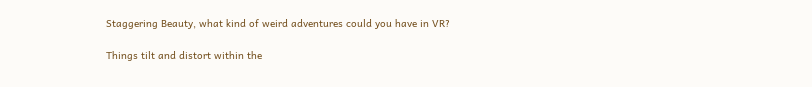Staggering Beauty, what kind of weird adventures could you have in VR?

Things tilt and distort within the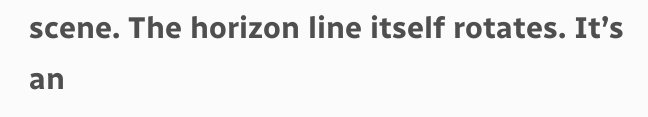scene. The horizon line itself rotates. It’s an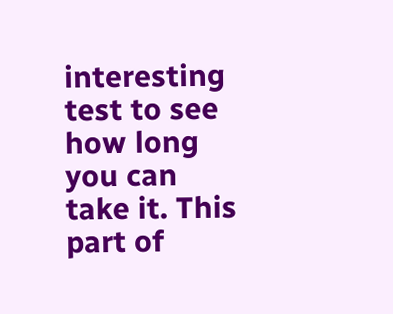interesting test to see how long you can take it. This part of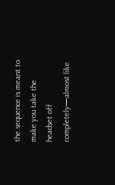the sequence is meant to make you take the headset off completely—almost like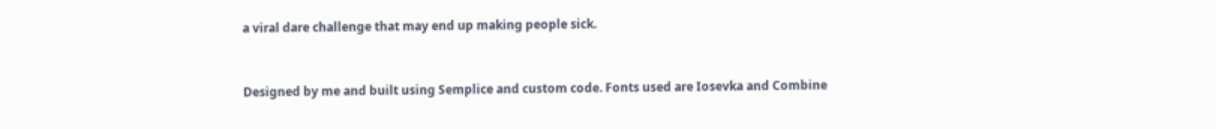a viral dare challenge that may end up making people sick.



Designed by me and built using Semplice and custom code. Fonts used are Iosevka and Combine